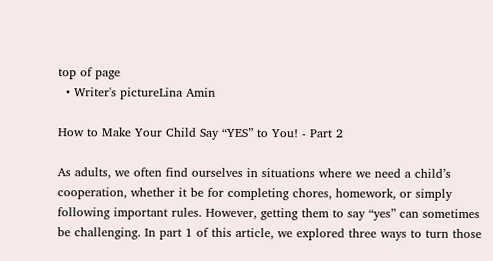top of page
  • Writer's pictureLina Amin

How to Make Your Child Say “YES” to You! - Part 2

As adults, we often find ourselves in situations where we need a child’s cooperation, whether it be for completing chores, homework, or simply following important rules. However, getting them to say “yes” can sometimes be challenging. In part 1 of this article, we explored three ways to turn those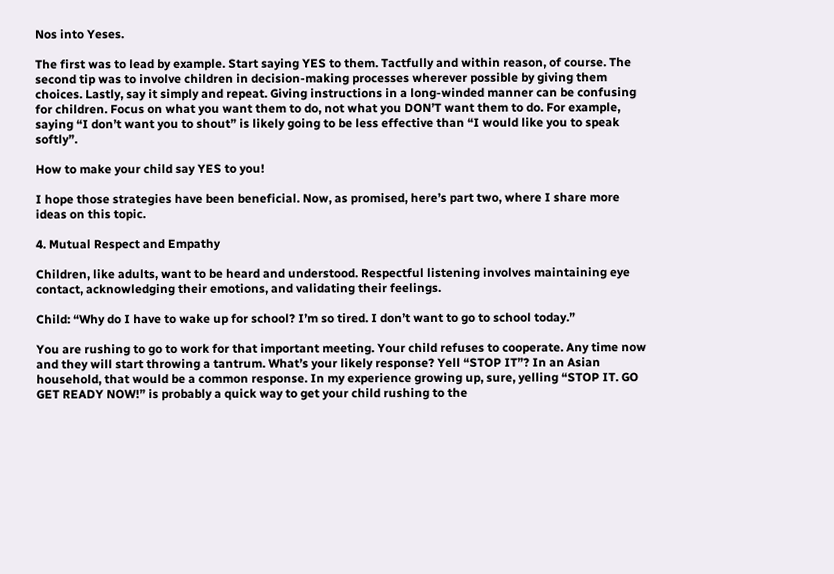Nos into Yeses.

The first was to lead by example. Start saying YES to them. Tactfully and within reason, of course. The second tip was to involve children in decision-making processes wherever possible by giving them choices. Lastly, say it simply and repeat. Giving instructions in a long-winded manner can be confusing for children. Focus on what you want them to do, not what you DON’T want them to do. For example, saying “I don’t want you to shout” is likely going to be less effective than “I would like you to speak softly”.

How to make your child say YES to you!

I hope those strategies have been beneficial. Now, as promised, here’s part two, where I share more ideas on this topic.

4. Mutual Respect and Empathy

Children, like adults, want to be heard and understood. Respectful listening involves maintaining eye contact, acknowledging their emotions, and validating their feelings.

Child: “Why do I have to wake up for school? I’m so tired. I don’t want to go to school today.”

You are rushing to go to work for that important meeting. Your child refuses to cooperate. Any time now and they will start throwing a tantrum. What’s your likely response? Yell “STOP IT”? In an Asian household, that would be a common response. In my experience growing up, sure, yelling “STOP IT. GO GET READY NOW!” is probably a quick way to get your child rushing to the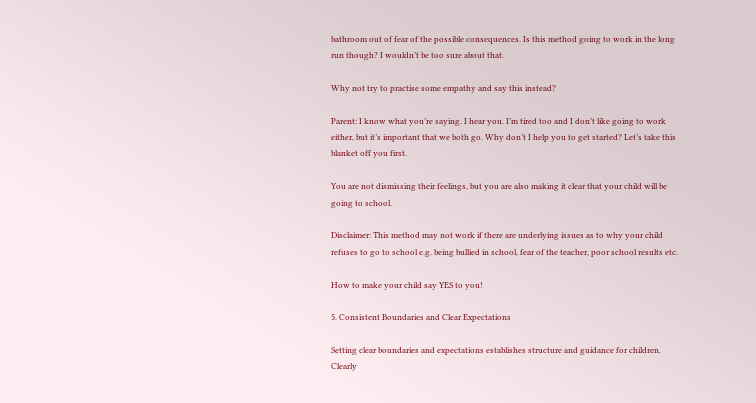bathroom out of fear of the possible consequences. Is this method going to work in the long run though? I wouldn’t be too sure about that.

Why not try to practise some empathy and say this instead?

Parent: I know what you’re saying. I hear you. I’m tired too and I don’t like going to work either, but it’s important that we both go. Why don’t I help you to get started? Let’s take this blanket off you first.

You are not dismissing their feelings, but you are also making it clear that your child will be going to school.

Disclaimer: This method may not work if there are underlying issues as to why your child refuses to go to school e.g. being bullied in school, fear of the teacher, poor school results etc.

How to make your child say YES to you!

5. Consistent Boundaries and Clear Expectations

Setting clear boundaries and expectations establishes structure and guidance for children. Clearly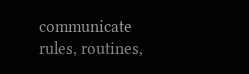communicate rules, routines,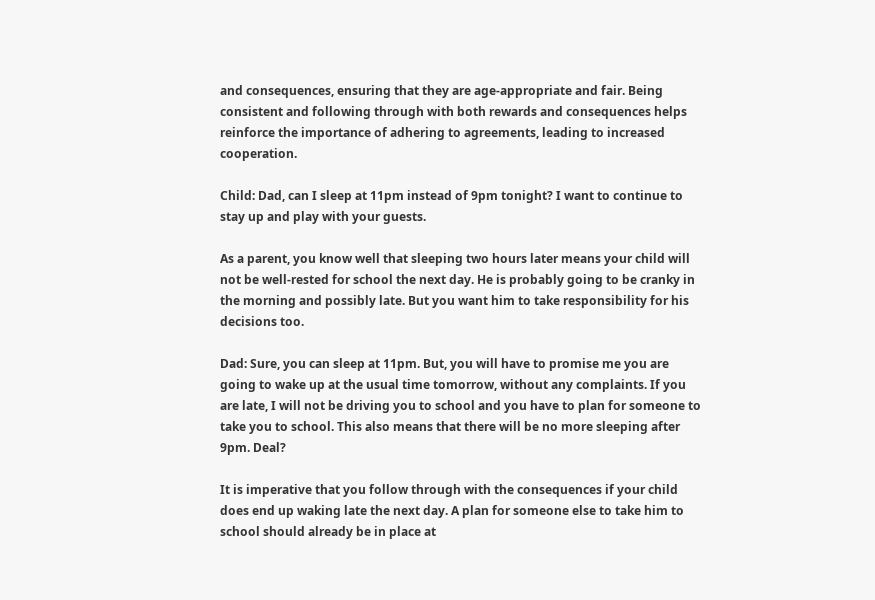and consequences, ensuring that they are age-appropriate and fair. Being consistent and following through with both rewards and consequences helps reinforce the importance of adhering to agreements, leading to increased cooperation.

Child: Dad, can I sleep at 11pm instead of 9pm tonight? I want to continue to stay up and play with your guests.

As a parent, you know well that sleeping two hours later means your child will not be well-rested for school the next day. He is probably going to be cranky in the morning and possibly late. But you want him to take responsibility for his decisions too.

Dad: Sure, you can sleep at 11pm. But, you will have to promise me you are going to wake up at the usual time tomorrow, without any complaints. If you are late, I will not be driving you to school and you have to plan for someone to take you to school. This also means that there will be no more sleeping after 9pm. Deal?

It is imperative that you follow through with the consequences if your child does end up waking late the next day. A plan for someone else to take him to school should already be in place at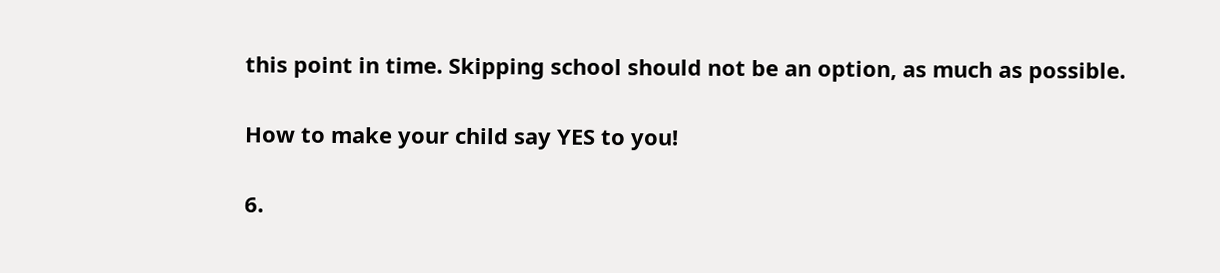this point in time. Skipping school should not be an option, as much as possible.

How to make your child say YES to you!

6.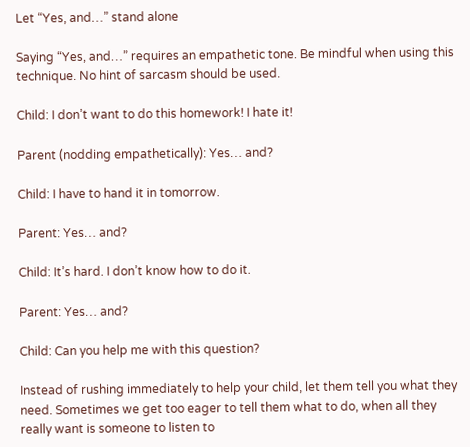Let “Yes, and…” stand alone

Saying “Yes, and…” requires an empathetic tone. Be mindful when using this technique. No hint of sarcasm should be used.

Child: I don’t want to do this homework! I hate it!

Parent (nodding empathetically): Yes… and?

Child: I have to hand it in tomorrow.

Parent: Yes… and?

Child: It’s hard. I don’t know how to do it.

Parent: Yes… and?

Child: Can you help me with this question?

Instead of rushing immediately to help your child, let them tell you what they need. Sometimes we get too eager to tell them what to do, when all they really want is someone to listen to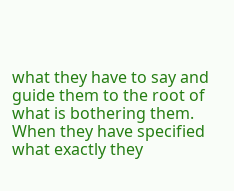what they have to say and guide them to the root of what is bothering them. When they have specified what exactly they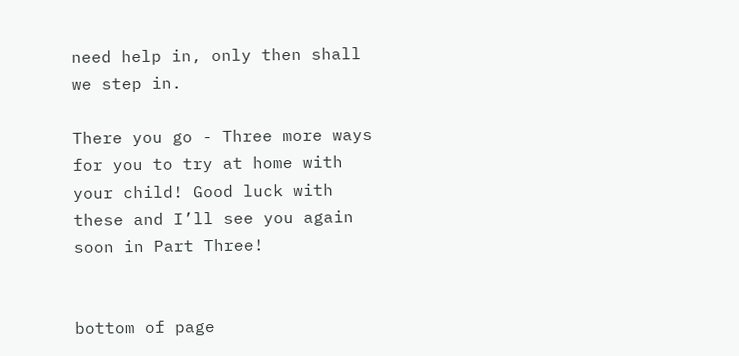need help in, only then shall we step in.

There you go - Three more ways for you to try at home with your child! Good luck with these and I’ll see you again soon in Part Three!


bottom of page